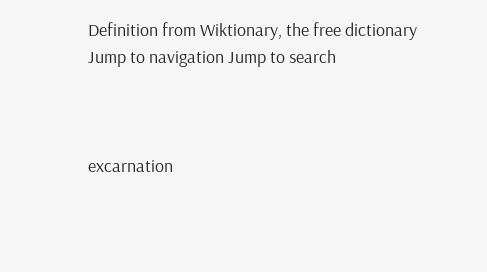Definition from Wiktionary, the free dictionary
Jump to navigation Jump to search



excarnation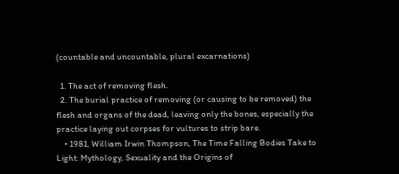(countable and uncountable, plural excarnations)

  1. The act of removing flesh.
  2. The burial practice of removing (or causing to be removed) the flesh and organs of the dead, leaving only the bones, especially the practice laying out corpses for vultures to strip bare.
    • 1981, William Irwin Thompson, The Time Falling Bodies Take to Light: Mythology, Sexuality and the Origins of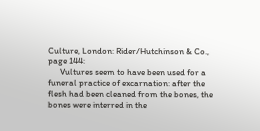Culture, London: Rider/Hutchinson & Co., page 144:
      Vultures seem to have been used for a funeral practice of excarnation: after the flesh had been cleaned from the bones, the bones were interred in the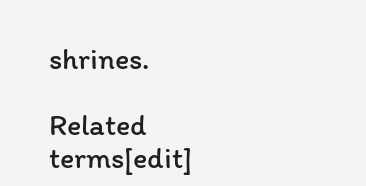shrines.

Related terms[edit]